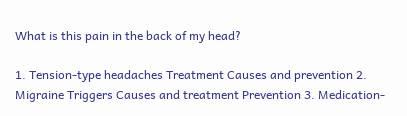What is this pain in the back of my head?

1. Tension-type headaches Treatment Causes and prevention 2. Migraine Triggers Causes and treatment Prevention 3. Medication-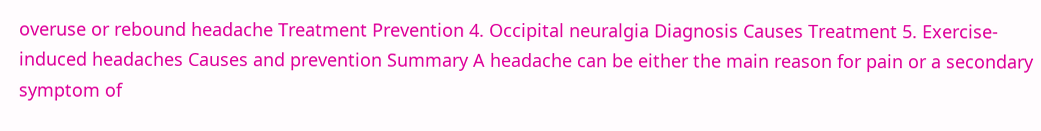overuse or rebound headache Treatment Prevention 4. Occipital neuralgia Diagnosis Causes Treatment 5. Exercise-induced headaches Causes and prevention Summary A headache can be either the main reason for pain or a secondary symptom of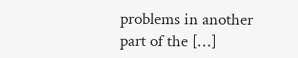problems in another part of the […]